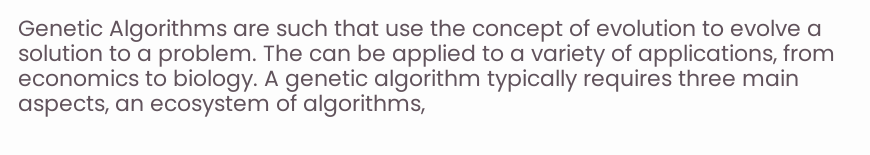Genetic Algorithms are such that use the concept of evolution to evolve a solution to a problem. The can be applied to a variety of applications, from economics to biology. A genetic algorithm typically requires three main aspects, an ecosystem of algorithms,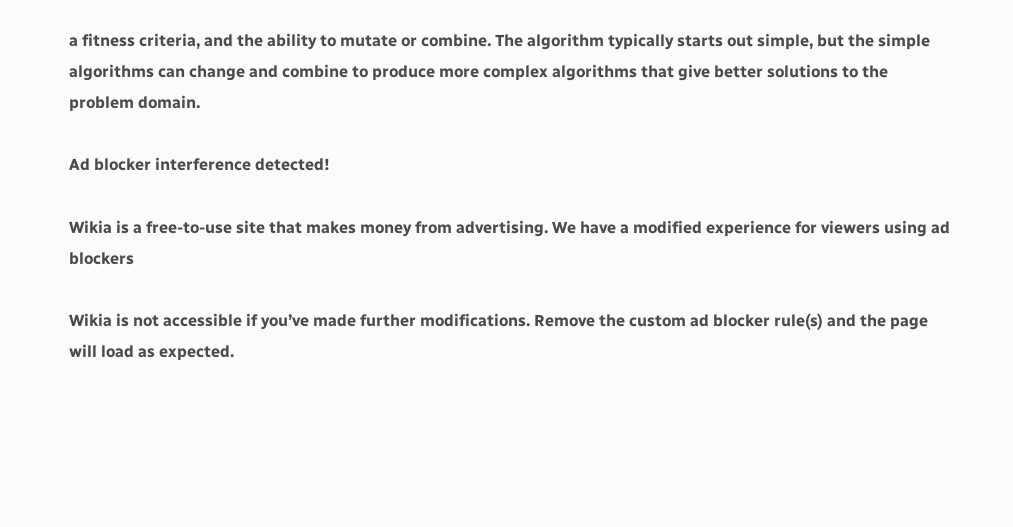a fitness criteria, and the ability to mutate or combine. The algorithm typically starts out simple, but the simple algorithms can change and combine to produce more complex algorithms that give better solutions to the problem domain.

Ad blocker interference detected!

Wikia is a free-to-use site that makes money from advertising. We have a modified experience for viewers using ad blockers

Wikia is not accessible if you’ve made further modifications. Remove the custom ad blocker rule(s) and the page will load as expected.